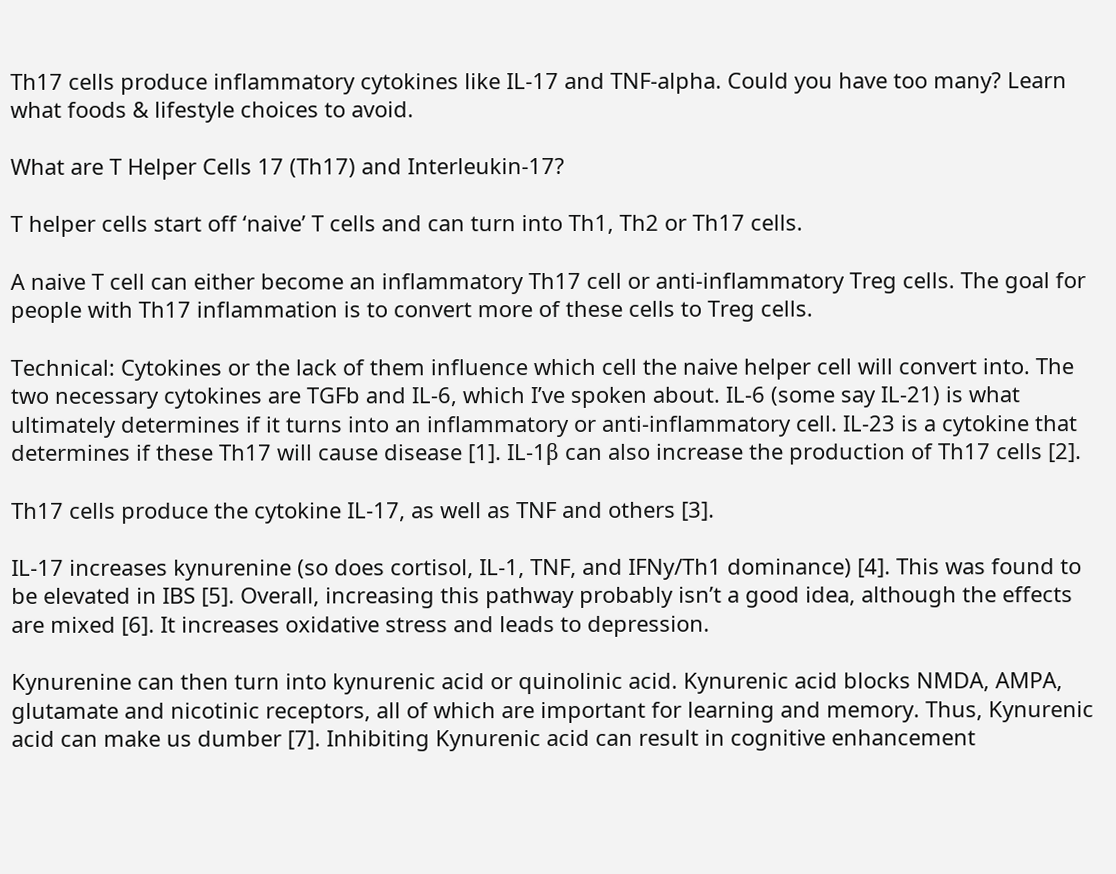Th17 cells produce inflammatory cytokines like IL-17 and TNF-alpha. Could you have too many? Learn what foods & lifestyle choices to avoid.

What are T Helper Cells 17 (Th17) and Interleukin-17?

T helper cells start off ‘naive’ T cells and can turn into Th1, Th2 or Th17 cells.

A naive T cell can either become an inflammatory Th17 cell or anti-inflammatory Treg cells. The goal for people with Th17 inflammation is to convert more of these cells to Treg cells.

Technical: Cytokines or the lack of them influence which cell the naive helper cell will convert into. The two necessary cytokines are TGFb and IL-6, which I’ve spoken about. IL-6 (some say IL-21) is what ultimately determines if it turns into an inflammatory or anti-inflammatory cell. IL-23 is a cytokine that determines if these Th17 will cause disease [1]. IL-1β can also increase the production of Th17 cells [2].

Th17 cells produce the cytokine IL-17, as well as TNF and others [3].

IL-17 increases kynurenine (so does cortisol, IL-1, TNF, and IFNy/Th1 dominance) [4]. This was found to be elevated in IBS [5]. Overall, increasing this pathway probably isn’t a good idea, although the effects are mixed [6]. It increases oxidative stress and leads to depression.

Kynurenine can then turn into kynurenic acid or quinolinic acid. Kynurenic acid blocks NMDA, AMPA, glutamate and nicotinic receptors, all of which are important for learning and memory. Thus, Kynurenic acid can make us dumber [7]. Inhibiting Kynurenic acid can result in cognitive enhancement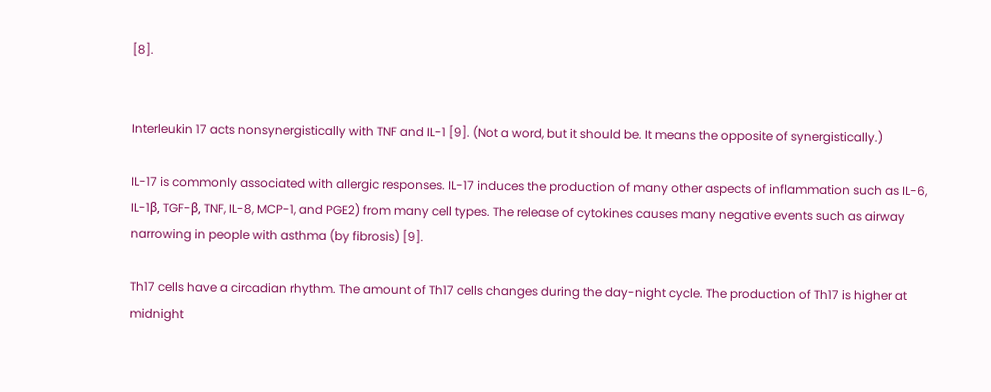[8].


Interleukin 17 acts nonsynergistically with TNF and IL-1 [9]. (Not a word, but it should be. It means the opposite of synergistically.)

IL-17 is commonly associated with allergic responses. IL-17 induces the production of many other aspects of inflammation such as IL-6, IL-1β, TGF-β, TNF, IL-8, MCP-1, and PGE2) from many cell types. The release of cytokines causes many negative events such as airway narrowing in people with asthma (by fibrosis) [9].

Th17 cells have a circadian rhythm. The amount of Th17 cells changes during the day-night cycle. The production of Th17 is higher at midnight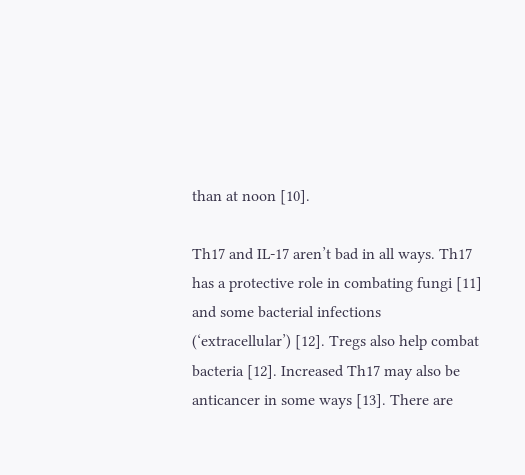than at noon [10].

Th17 and IL-17 aren’t bad in all ways. Th17 has a protective role in combating fungi [11] and some bacterial infections (‘extracellular’) [12]. Tregs also help combat bacteria [12]. Increased Th17 may also be anticancer in some ways [13]. There are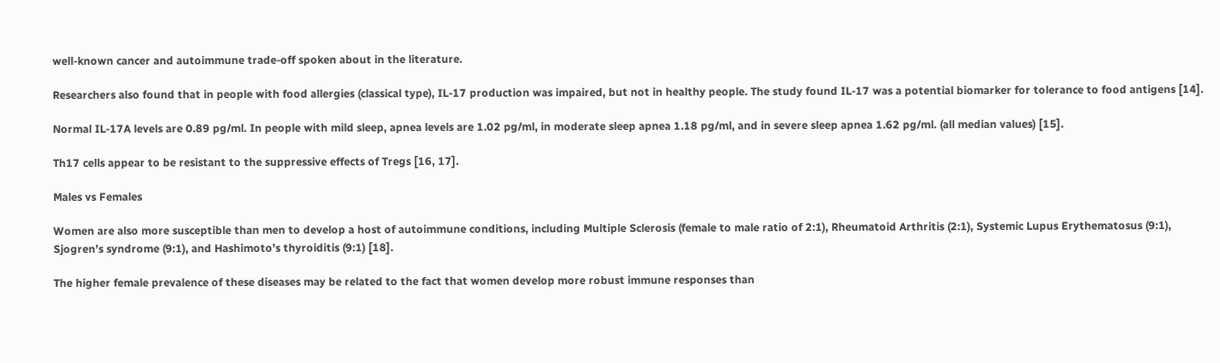well-known cancer and autoimmune trade-off spoken about in the literature.

Researchers also found that in people with food allergies (classical type), IL-17 production was impaired, but not in healthy people. The study found IL-17 was a potential biomarker for tolerance to food antigens [14].

Normal IL-17A levels are 0.89 pg/ml. In people with mild sleep, apnea levels are 1.02 pg/ml, in moderate sleep apnea 1.18 pg/ml, and in severe sleep apnea 1.62 pg/ml. (all median values) [15].

Th17 cells appear to be resistant to the suppressive effects of Tregs [16, 17].

Males vs Females

Women are also more susceptible than men to develop a host of autoimmune conditions, including Multiple Sclerosis (female to male ratio of 2:1), Rheumatoid Arthritis (2:1), Systemic Lupus Erythematosus (9:1), Sjogren’s syndrome (9:1), and Hashimoto’s thyroiditis (9:1) [18].

The higher female prevalence of these diseases may be related to the fact that women develop more robust immune responses than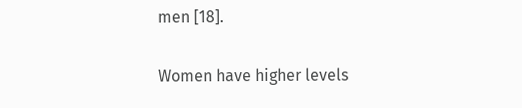men [18].

Women have higher levels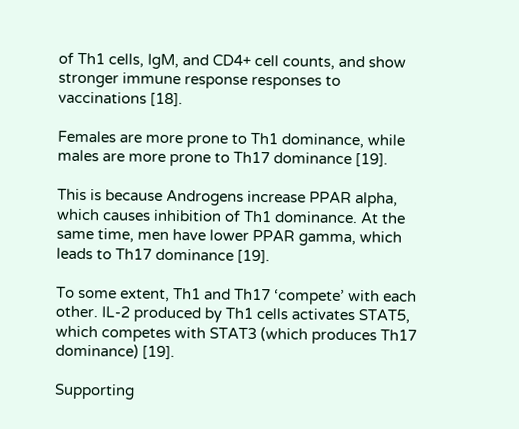of Th1 cells, IgM, and CD4+ cell counts, and show stronger immune response responses to vaccinations [18].

Females are more prone to Th1 dominance, while males are more prone to Th17 dominance [19].

This is because Androgens increase PPAR alpha, which causes inhibition of Th1 dominance. At the same time, men have lower PPAR gamma, which leads to Th17 dominance [19].

To some extent, Th1 and Th17 ‘compete’ with each other. IL-2 produced by Th1 cells activates STAT5, which competes with STAT3 (which produces Th17 dominance) [19].

Supporting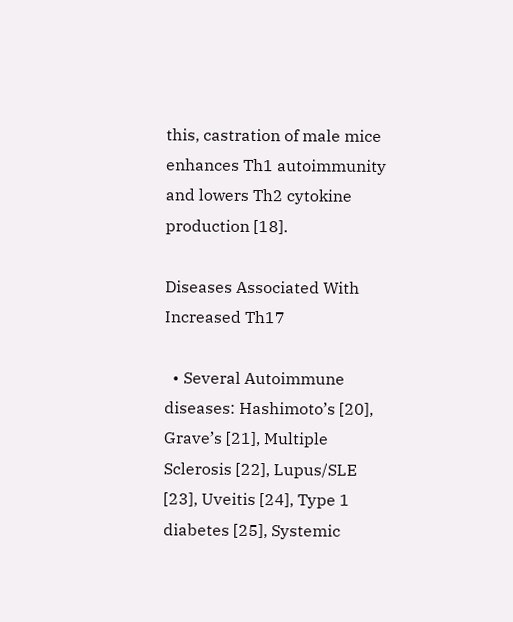this, castration of male mice enhances Th1 autoimmunity and lowers Th2 cytokine production [18].

Diseases Associated With Increased Th17

  • Several Autoimmune diseases: Hashimoto’s [20], Grave’s [21], Multiple Sclerosis [22], Lupus/SLE [23], Uveitis [24], Type 1 diabetes [25], Systemic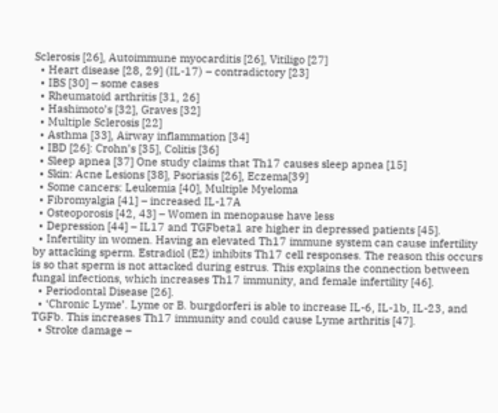Sclerosis [26], Autoimmune myocarditis [26], Vitiligo [27]
  • Heart disease [28, 29] (IL-17) – contradictory [23]
  • IBS [30] – some cases
  • Rheumatoid arthritis [31, 26]
  • Hashimoto’s [32], Graves [32]
  • Multiple Sclerosis [22]
  • Asthma [33], Airway inflammation [34]
  • IBD [26]: Crohn’s [35], Colitis [36]
  • Sleep apnea [37] One study claims that Th17 causes sleep apnea [15]
  • Skin: Acne Lesions [38], Psoriasis [26], Eczema[39]
  • Some cancers: Leukemia [40], Multiple Myeloma
  • Fibromyalgia [41] – increased IL-17A
  • Osteoporosis [42, 43] – Women in menopause have less
  • Depression [44] – IL17 and TGFbeta1 are higher in depressed patients [45].
  • Infertility in women. Having an elevated Th17 immune system can cause infertility by attacking sperm. Estradiol (E2) inhibits Th17 cell responses. The reason this occurs is so that sperm is not attacked during estrus. This explains the connection between fungal infections, which increases Th17 immunity, and female infertility [46].
  • Periodontal Disease [26].
  • ‘Chronic Lyme’. Lyme or B. burgdorferi is able to increase IL-6, IL-1b, IL-23, and TGFb. This increases Th17 immunity and could cause Lyme arthritis [47].
  • Stroke damage –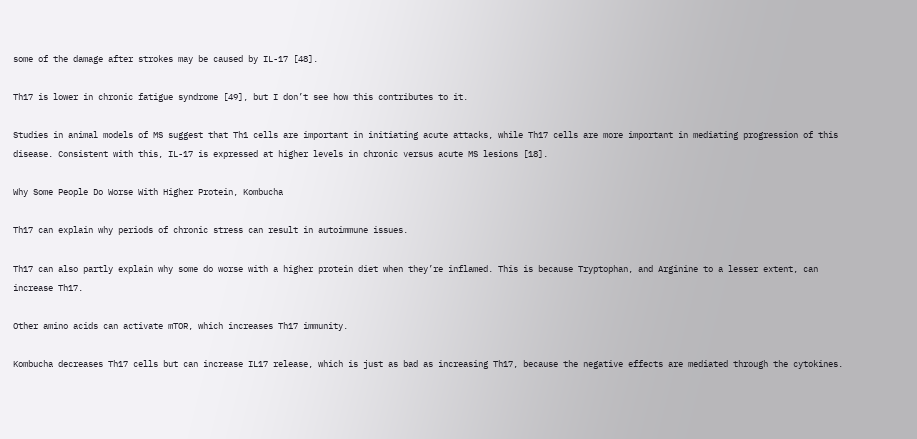some of the damage after strokes may be caused by IL-17 [48].

Th17 is lower in chronic fatigue syndrome [49], but I don’t see how this contributes to it.

Studies in animal models of MS suggest that Th1 cells are important in initiating acute attacks, while Th17 cells are more important in mediating progression of this disease. Consistent with this, IL-17 is expressed at higher levels in chronic versus acute MS lesions [18].

Why Some People Do Worse With Higher Protein, Kombucha

Th17 can explain why periods of chronic stress can result in autoimmune issues.

Th17 can also partly explain why some do worse with a higher protein diet when they’re inflamed. This is because Tryptophan, and Arginine to a lesser extent, can increase Th17.

Other amino acids can activate mTOR, which increases Th17 immunity.

Kombucha decreases Th17 cells but can increase IL17 release, which is just as bad as increasing Th17, because the negative effects are mediated through the cytokines.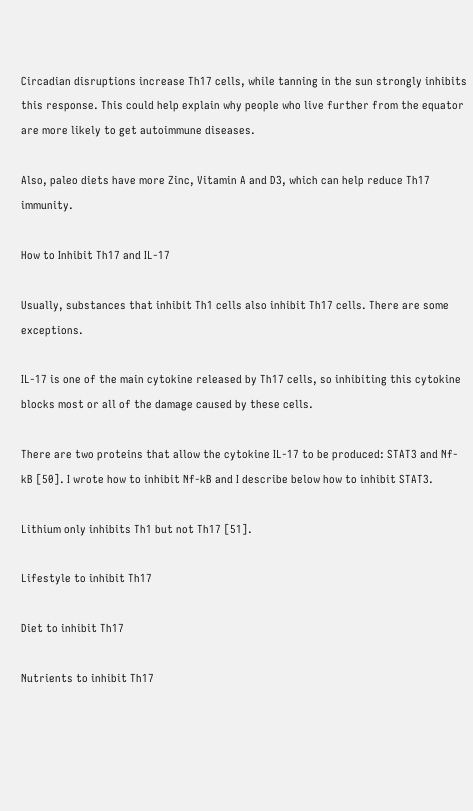Circadian disruptions increase Th17 cells, while tanning in the sun strongly inhibits this response. This could help explain why people who live further from the equator are more likely to get autoimmune diseases.

Also, paleo diets have more Zinc, Vitamin A and D3, which can help reduce Th17 immunity.

How to Inhibit Th17 and IL-17

Usually, substances that inhibit Th1 cells also inhibit Th17 cells. There are some exceptions.

IL-17 is one of the main cytokine released by Th17 cells, so inhibiting this cytokine blocks most or all of the damage caused by these cells.

There are two proteins that allow the cytokine IL-17 to be produced: STAT3 and Nf-kB [50]. I wrote how to inhibit Nf-kB and I describe below how to inhibit STAT3.

Lithium only inhibits Th1 but not Th17 [51].

Lifestyle to inhibit Th17

Diet to inhibit Th17

Nutrients to inhibit Th17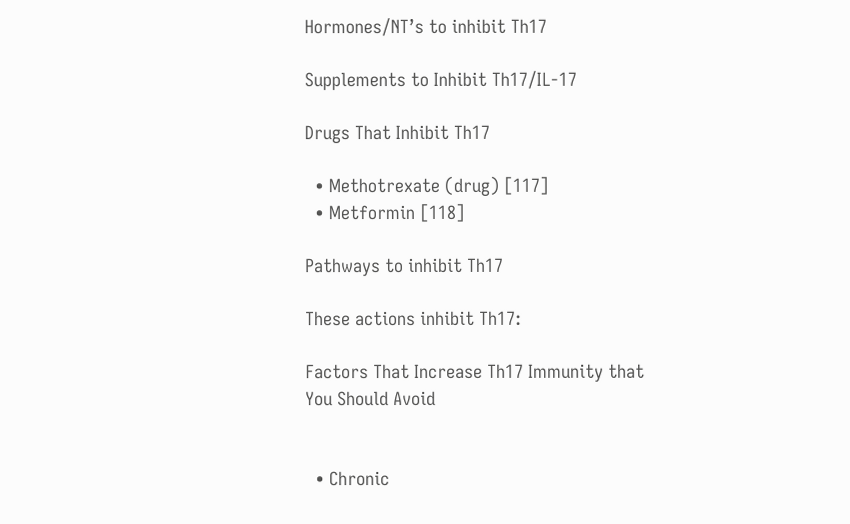Hormones/NT’s to inhibit Th17

Supplements to Inhibit Th17/IL-17

Drugs That Inhibit Th17

  • Methotrexate (drug) [117]
  • Metformin [118]

Pathways to inhibit Th17

These actions inhibit Th17:

Factors That Increase Th17 Immunity that You Should Avoid


  • Chronic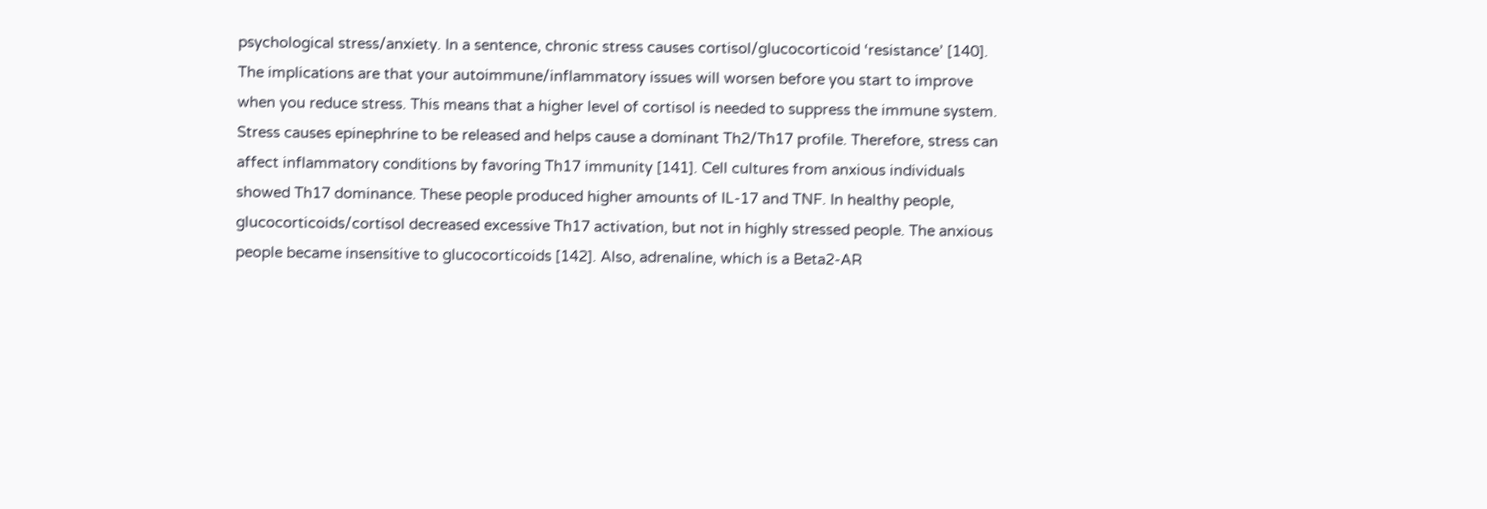psychological stress/anxiety. In a sentence, chronic stress causes cortisol/glucocorticoid ‘resistance’ [140]. The implications are that your autoimmune/inflammatory issues will worsen before you start to improve when you reduce stress. This means that a higher level of cortisol is needed to suppress the immune system. Stress causes epinephrine to be released and helps cause a dominant Th2/Th17 profile. Therefore, stress can affect inflammatory conditions by favoring Th17 immunity [141]. Cell cultures from anxious individuals showed Th17 dominance. These people produced higher amounts of IL-17 and TNF. In healthy people, glucocorticoids/cortisol decreased excessive Th17 activation, but not in highly stressed people. The anxious people became insensitive to glucocorticoids [142]. Also, adrenaline, which is a Beta2-AR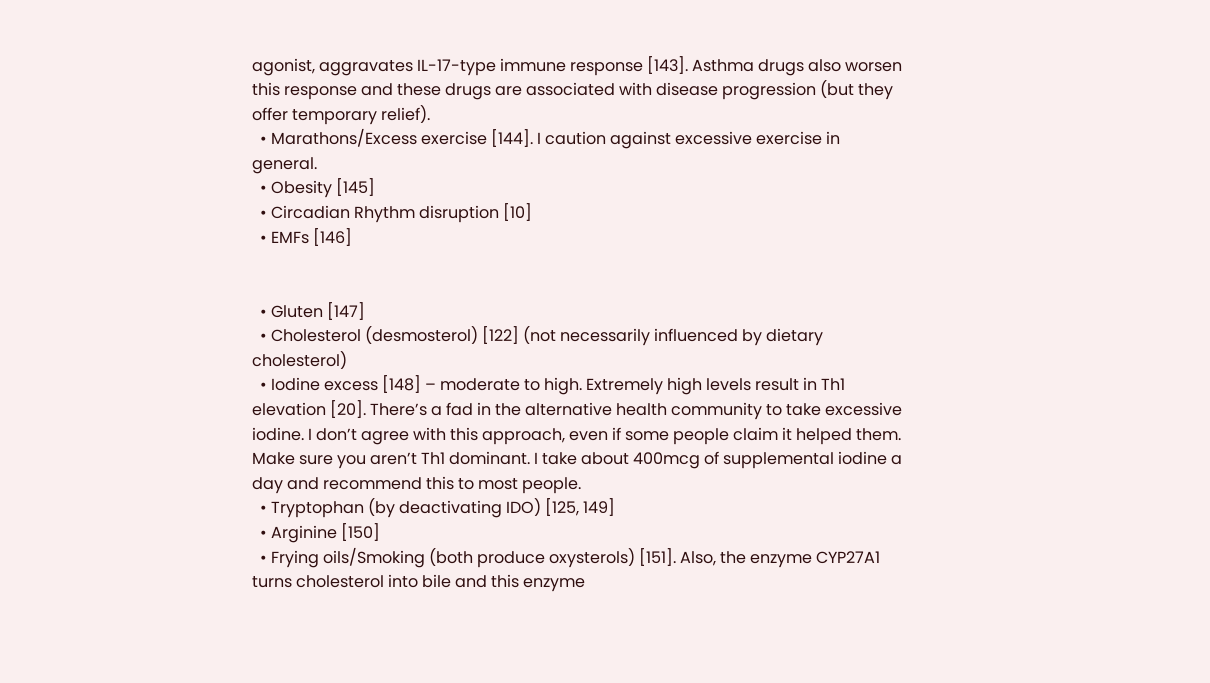agonist, aggravates IL-17-type immune response [143]. Asthma drugs also worsen this response and these drugs are associated with disease progression (but they offer temporary relief).
  • Marathons/Excess exercise [144]. I caution against excessive exercise in general.
  • Obesity [145]
  • Circadian Rhythm disruption [10]
  • EMFs [146]


  • Gluten [147]
  • Cholesterol (desmosterol) [122] (not necessarily influenced by dietary cholesterol)
  • Iodine excess [148] – moderate to high. Extremely high levels result in Th1 elevation [20]. There’s a fad in the alternative health community to take excessive iodine. I don’t agree with this approach, even if some people claim it helped them. Make sure you aren’t Th1 dominant. I take about 400mcg of supplemental iodine a day and recommend this to most people.
  • Tryptophan (by deactivating IDO) [125, 149]
  • Arginine [150]
  • Frying oils/Smoking (both produce oxysterols) [151]. Also, the enzyme CYP27A1 turns cholesterol into bile and this enzyme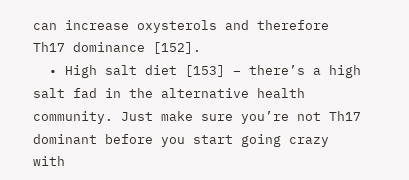can increase oxysterols and therefore Th17 dominance [152].
  • High salt diet [153] – there’s a high salt fad in the alternative health community. Just make sure you’re not Th17 dominant before you start going crazy with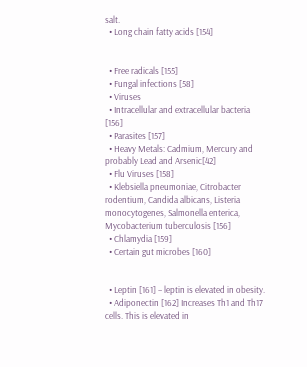salt.
  • Long chain fatty acids [154]


  • Free radicals [155]
  • Fungal infections [58]
  • Viruses
  • Intracellular and extracellular bacteria [156]
  • Parasites [157]
  • Heavy Metals: Cadmium, Mercury and probably Lead and Arsenic[42]
  • Flu Viruses [158]
  • Klebsiella pneumoniae, Citrobacter rodentium, Candida albicans, Listeria monocytogenes, Salmonella enterica, Mycobacterium tuberculosis [156]
  • Chlamydia [159]
  • Certain gut microbes [160]


  • Leptin [161] – leptin is elevated in obesity.
  • Adiponectin [162] Increases Th1 and Th17 cells. This is elevated in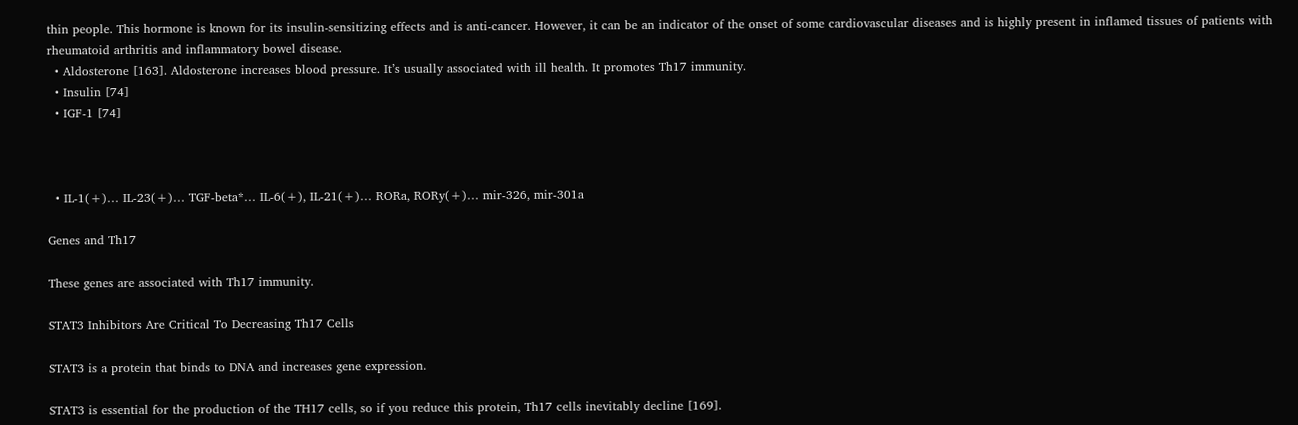thin people. This hormone is known for its insulin-sensitizing effects and is anti-cancer. However, it can be an indicator of the onset of some cardiovascular diseases and is highly present in inflamed tissues of patients with rheumatoid arthritis and inflammatory bowel disease.
  • Aldosterone [163]. Aldosterone increases blood pressure. It’s usually associated with ill health. It promotes Th17 immunity.
  • Insulin [74]
  • IGF-1 [74]



  • IL-1(+)… IL-23(+)… TGF-beta*… IL-6(+), IL-21(+)… RORa, RORy(+)… mir-326, mir-301a

Genes and Th17

These genes are associated with Th17 immunity.

STAT3 Inhibitors Are Critical To Decreasing Th17 Cells

STAT3 is a protein that binds to DNA and increases gene expression.

STAT3 is essential for the production of the TH17 cells, so if you reduce this protein, Th17 cells inevitably decline [169].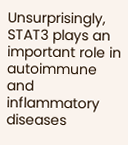Unsurprisingly, STAT3 plays an important role in autoimmune and inflammatory diseases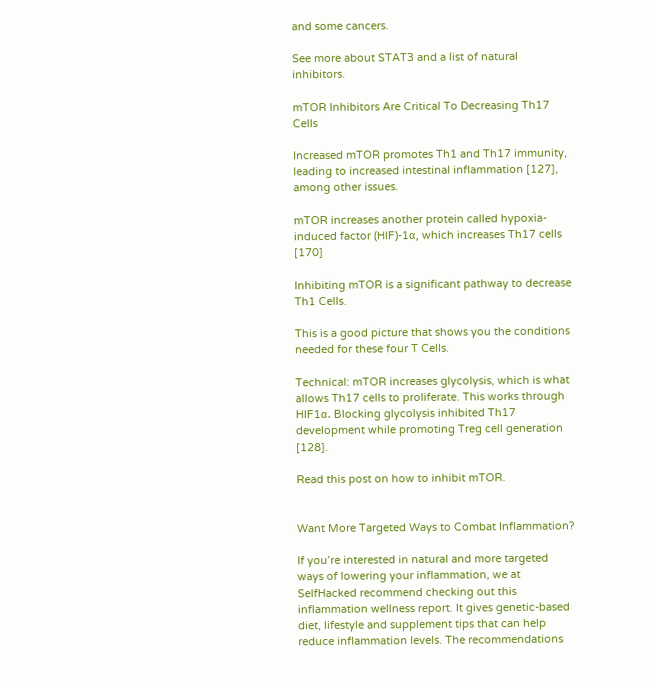and some cancers.

See more about STAT3 and a list of natural inhibitors.

mTOR Inhibitors Are Critical To Decreasing Th17 Cells

Increased mTOR promotes Th1 and Th17 immunity, leading to increased intestinal inflammation [127], among other issues.

mTOR increases another protein called hypoxia-induced factor (HIF)-1α, which increases Th17 cells [170]

Inhibiting mTOR is a significant pathway to decrease Th1 Cells.

This is a good picture that shows you the conditions needed for these four T Cells.

Technical: mTOR increases glycolysis, which is what allows Th17 cells to proliferate. This works through HIF1α. Blocking glycolysis inhibited Th17 development while promoting Treg cell generation [128].

Read this post on how to inhibit mTOR.


Want More Targeted Ways to Combat Inflammation?

If you’re interested in natural and more targeted ways of lowering your inflammation, we at SelfHacked recommend checking out this inflammation wellness report. It gives genetic-based diet, lifestyle and supplement tips that can help reduce inflammation levels. The recommendations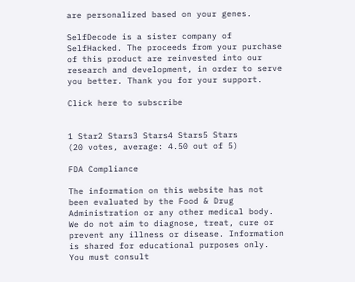are personalized based on your genes.

SelfDecode is a sister company of SelfHacked. The proceeds from your purchase of this product are reinvested into our research and development, in order to serve you better. Thank you for your support.

Click here to subscribe


1 Star2 Stars3 Stars4 Stars5 Stars
(20 votes, average: 4.50 out of 5)

FDA Compliance

The information on this website has not been evaluated by the Food & Drug Administration or any other medical body. We do not aim to diagnose, treat, cure or prevent any illness or disease. Information is shared for educational purposes only. You must consult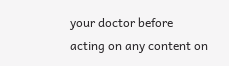your doctor before acting on any content on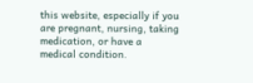this website, especially if you are pregnant, nursing, taking medication, or have a medical condition.